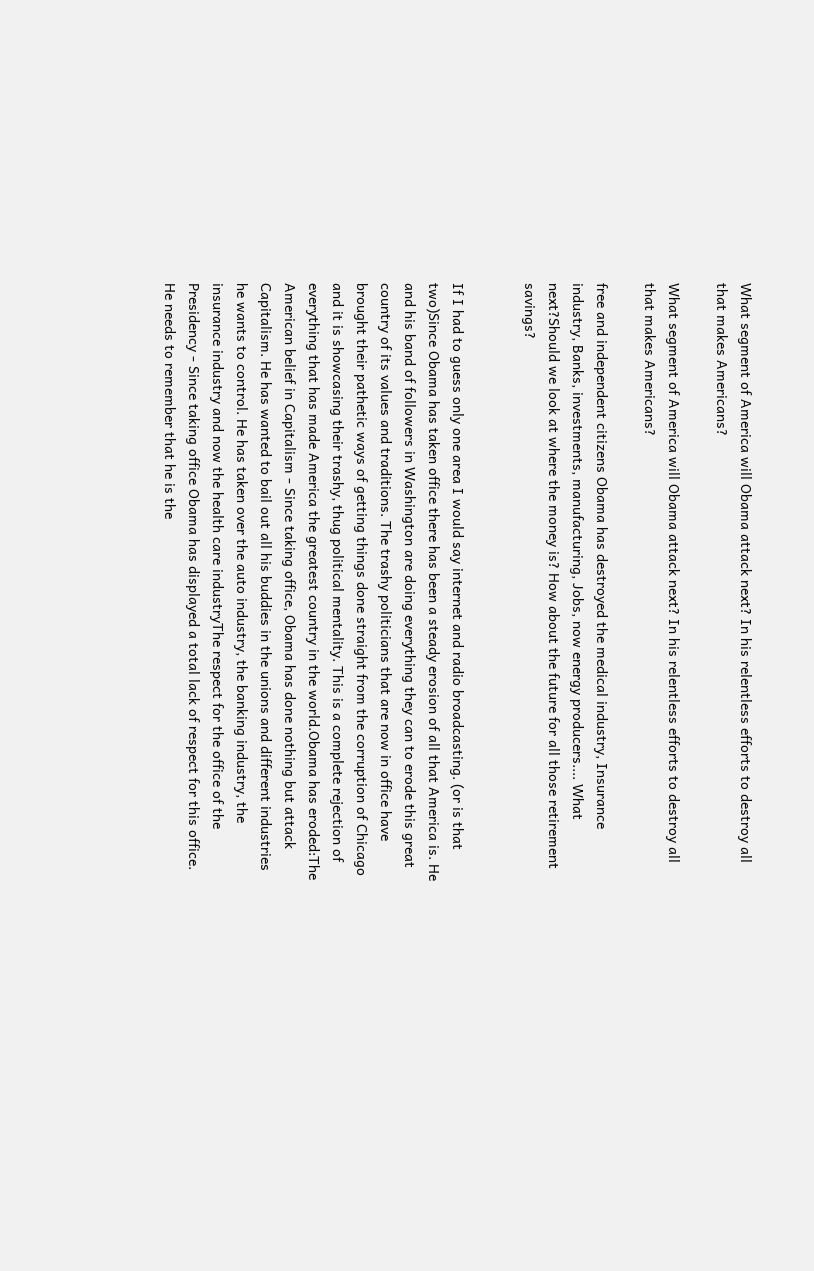What segment of America will Obama attack next? In his relentless efforts to destroy all that makes Americans?

What segment of America will Obama attack next? In his relentless efforts to destroy all that makes Americans?

free and independent citizens Obama has destroyed the medical industry, Insurance industry, Banks, investments, manufacturing, Jobs, now energy producers.... What next?Should we look at where the money is? How about the future for all those retirement savings?


If I had to guess only one area I would say internet and radio broadcasting. (or is that two)Since Obama has taken office there has been a steady erosion of all that America is. He and his band of followers in Washington are doing everything they can to erode this great country of its values and traditions. The trashy politicians that are now in office have brought their pathetic ways of getting things done straight from the corruption of Chicago and it is showcasing their trashy, thug political mentality. This is a complete rejection of everything that has made America the greatest country in the world.Obama has eroded:The American belief in Capitalism - Since taking office, Obama has done nothing but attack Capitalism. He has wanted to bail out all his buddies in the unions and different industries he wants to control. He has taken over the auto industry, the banking industry, the insurance industry and now the health care industryThe respect for the office of the Presidency - Since taking office Obama has displayed a total lack of respect for this office. He needs to remember that he is the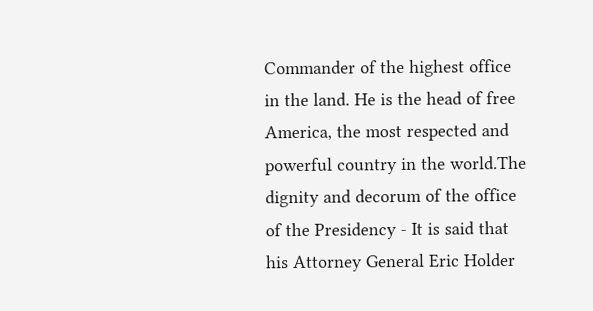Commander of the highest office in the land. He is the head of free America, the most respected and powerful country in the world.The dignity and decorum of the office of the Presidency - It is said that his Attorney General Eric Holder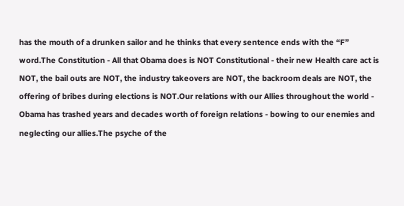has the mouth of a drunken sailor and he thinks that every sentence ends with the “F” word.The Constitution - All that Obama does is NOT Constitutional - their new Health care act is NOT, the bail outs are NOT, the industry takeovers are NOT, the backroom deals are NOT, the offering of bribes during elections is NOT.Our relations with our Allies throughout the world - Obama has trashed years and decades worth of foreign relations - bowing to our enemies and neglecting our allies.The psyche of the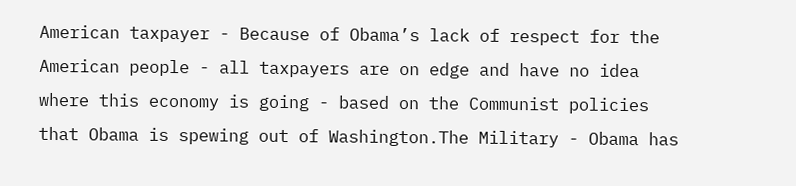American taxpayer - Because of Obama’s lack of respect for the American people - all taxpayers are on edge and have no idea where this economy is going - based on the Communist policies that Obama is spewing out of Washington.The Military - Obama has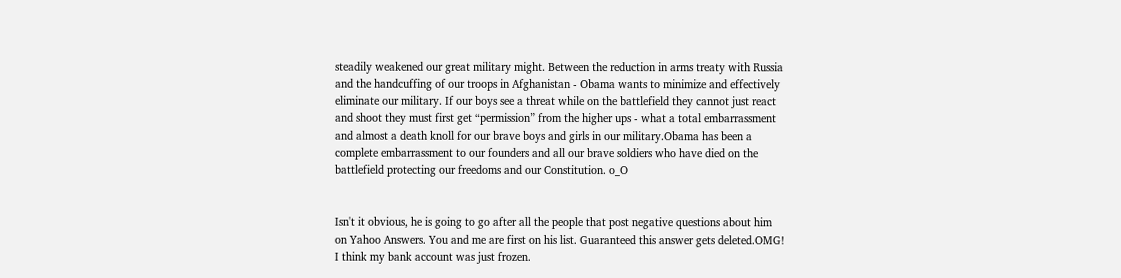steadily weakened our great military might. Between the reduction in arms treaty with Russia and the handcuffing of our troops in Afghanistan - Obama wants to minimize and effectively eliminate our military. If our boys see a threat while on the battlefield they cannot just react and shoot they must first get “permission” from the higher ups - what a total embarrassment and almost a death knoll for our brave boys and girls in our military.Obama has been a complete embarrassment to our founders and all our brave soldiers who have died on the battlefield protecting our freedoms and our Constitution. o_O


Isn't it obvious, he is going to go after all the people that post negative questions about him on Yahoo Answers. You and me are first on his list. Guaranteed this answer gets deleted.OMG! I think my bank account was just frozen.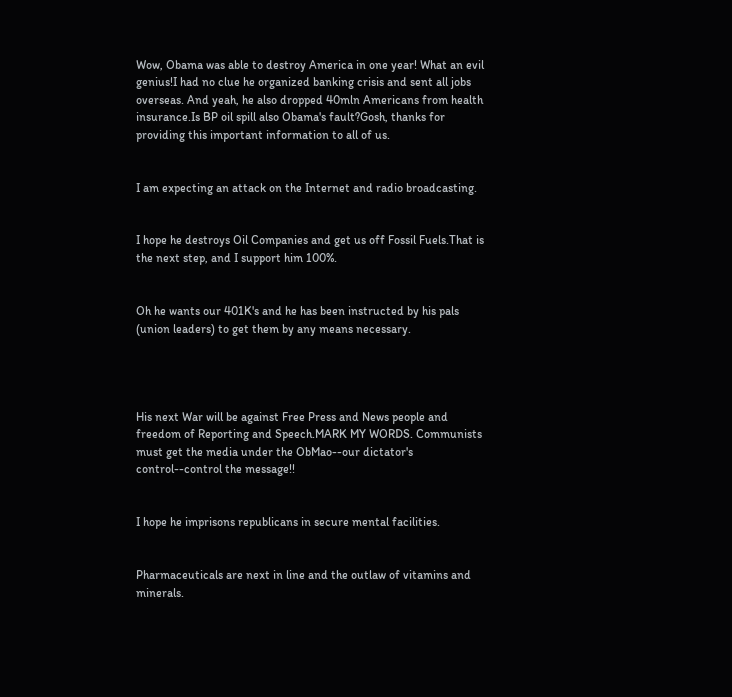Wow, Obama was able to destroy America in one year! What an evil genius!I had no clue he organized banking crisis and sent all jobs overseas. And yeah, he also dropped 40mln Americans from health insurance.Is BP oil spill also Obama's fault?Gosh, thanks for providing this important information to all of us.


I am expecting an attack on the Internet and radio broadcasting.


I hope he destroys Oil Companies and get us off Fossil Fuels.That is the next step, and I support him 100%.


Oh he wants our 401K's and he has been instructed by his pals (union leaders) to get them by any means necessary.




His next War will be against Free Press and News people and freedom of Reporting and Speech.MARK MY WORDS. Communists must get the media under the ObMao--our dictator's control--control the message!!


I hope he imprisons republicans in secure mental facilities.


Pharmaceuticals are next in line and the outlaw of vitamins and minerals.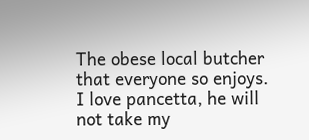The obese local butcher that everyone so enjoys. I love pancetta, he will not take my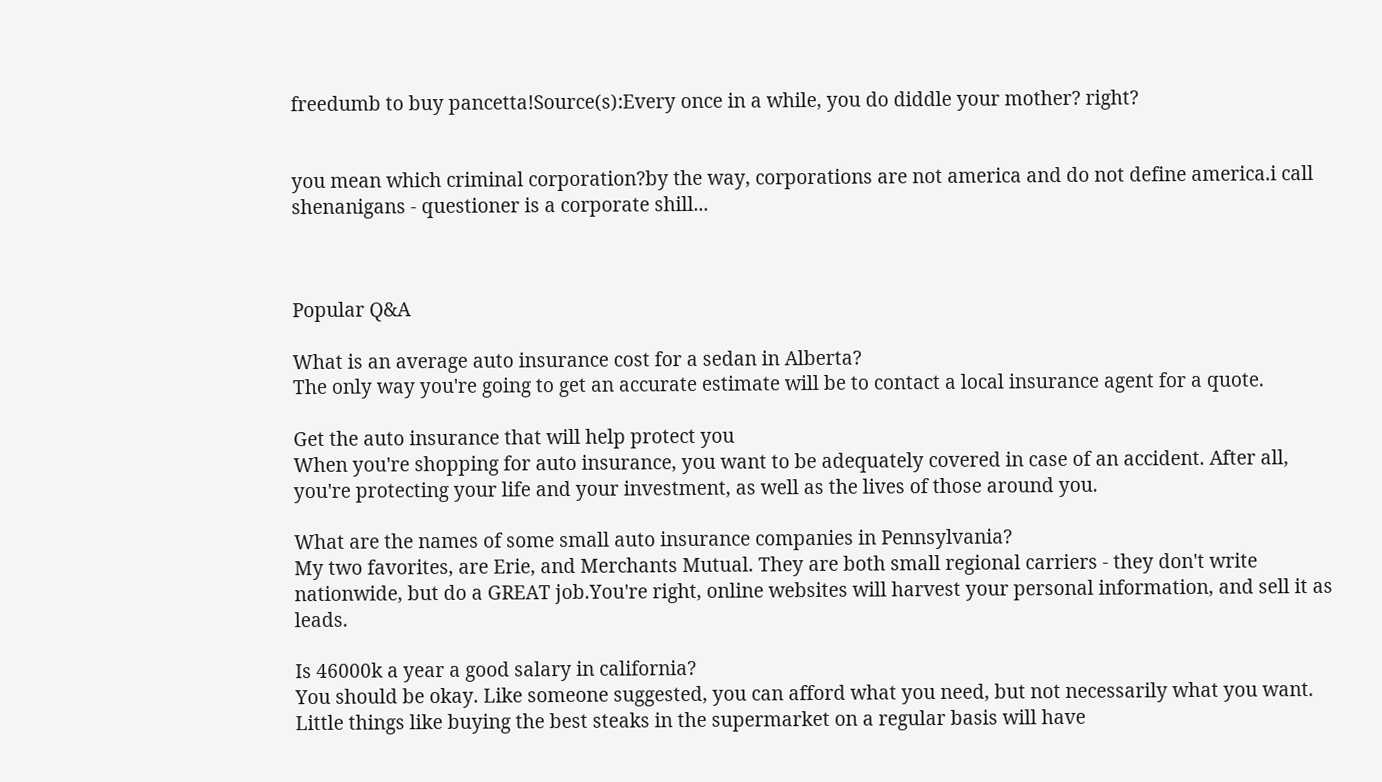freedumb to buy pancetta!Source(s):Every once in a while, you do diddle your mother? right?


you mean which criminal corporation?by the way, corporations are not america and do not define america.i call shenanigans - questioner is a corporate shill...



Popular Q&A

What is an average auto insurance cost for a sedan in Alberta?
The only way you're going to get an accurate estimate will be to contact a local insurance agent for a quote.

Get the auto insurance that will help protect you
When you're shopping for auto insurance, you want to be adequately covered in case of an accident. After all, you're protecting your life and your investment, as well as the lives of those around you.

What are the names of some small auto insurance companies in Pennsylvania?
My two favorites, are Erie, and Merchants Mutual. They are both small regional carriers - they don't write nationwide, but do a GREAT job.You're right, online websites will harvest your personal information, and sell it as leads.

Is 46000k a year a good salary in california?
You should be okay. Like someone suggested, you can afford what you need, but not necessarily what you want. Little things like buying the best steaks in the supermarket on a regular basis will have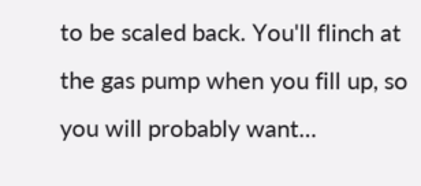to be scaled back. You'll flinch at the gas pump when you fill up, so you will probably want...